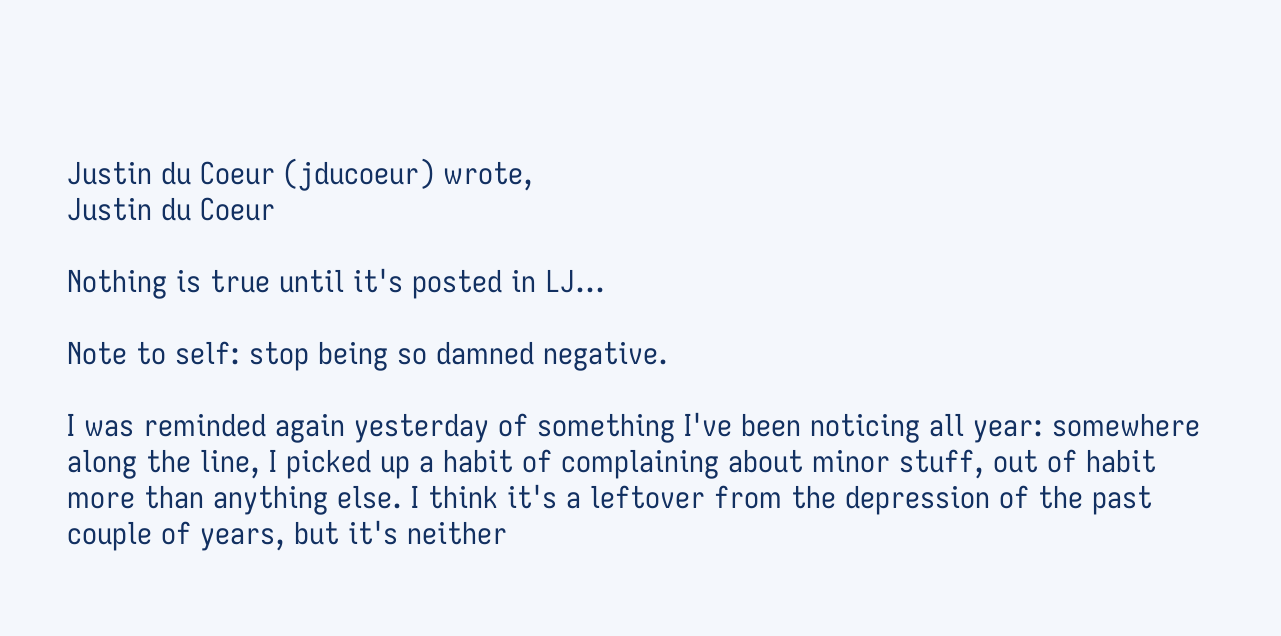Justin du Coeur (jducoeur) wrote,
Justin du Coeur

Nothing is true until it's posted in LJ...

Note to self: stop being so damned negative.

I was reminded again yesterday of something I've been noticing all year: somewhere along the line, I picked up a habit of complaining about minor stuff, out of habit more than anything else. I think it's a leftover from the depression of the past couple of years, but it's neither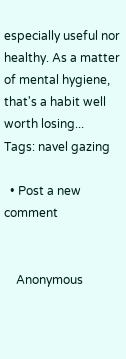especially useful nor healthy. As a matter of mental hygiene, that's a habit well worth losing...
Tags: navel gazing

  • Post a new comment


    Anonymous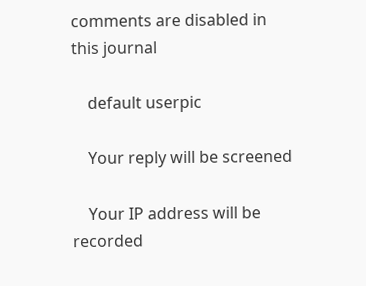comments are disabled in this journal

    default userpic

    Your reply will be screened

    Your IP address will be recorded